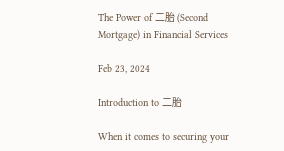The Power of 二胎 (Second Mortgage) in Financial Services

Feb 23, 2024

Introduction to 二胎

When it comes to securing your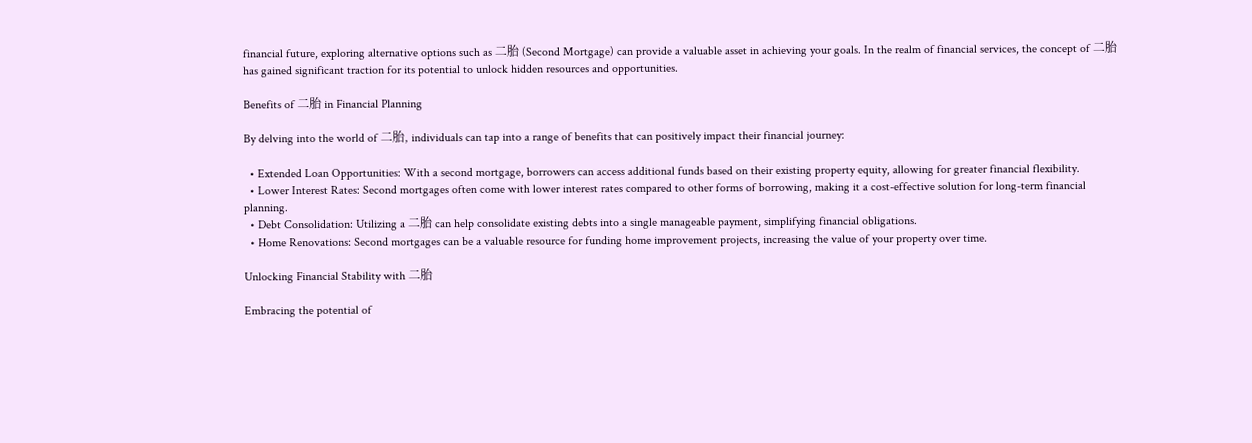financial future, exploring alternative options such as 二胎 (Second Mortgage) can provide a valuable asset in achieving your goals. In the realm of financial services, the concept of 二胎 has gained significant traction for its potential to unlock hidden resources and opportunities.

Benefits of 二胎 in Financial Planning

By delving into the world of 二胎, individuals can tap into a range of benefits that can positively impact their financial journey:

  • Extended Loan Opportunities: With a second mortgage, borrowers can access additional funds based on their existing property equity, allowing for greater financial flexibility.
  • Lower Interest Rates: Second mortgages often come with lower interest rates compared to other forms of borrowing, making it a cost-effective solution for long-term financial planning.
  • Debt Consolidation: Utilizing a 二胎 can help consolidate existing debts into a single manageable payment, simplifying financial obligations.
  • Home Renovations: Second mortgages can be a valuable resource for funding home improvement projects, increasing the value of your property over time.

Unlocking Financial Stability with 二胎

Embracing the potential of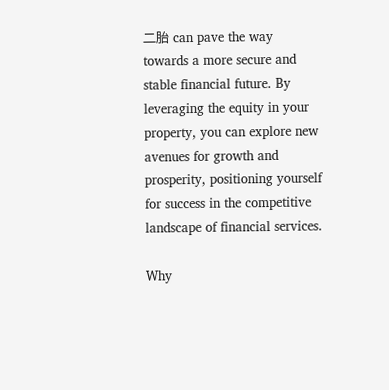二胎 can pave the way towards a more secure and stable financial future. By leveraging the equity in your property, you can explore new avenues for growth and prosperity, positioning yourself for success in the competitive landscape of financial services.

Why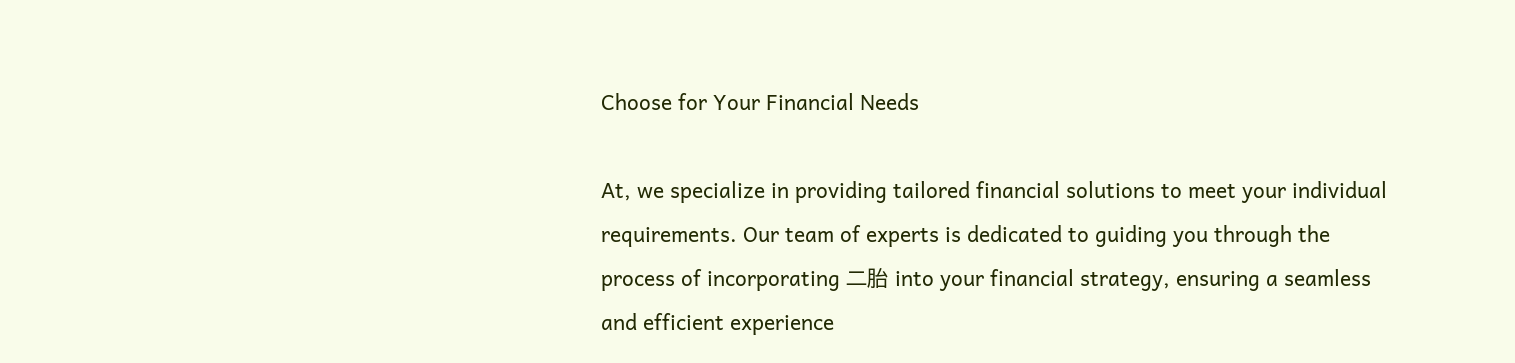Choose for Your Financial Needs

At, we specialize in providing tailored financial solutions to meet your individual requirements. Our team of experts is dedicated to guiding you through the process of incorporating 二胎 into your financial strategy, ensuring a seamless and efficient experience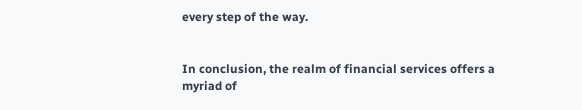every step of the way.


In conclusion, the realm of financial services offers a myriad of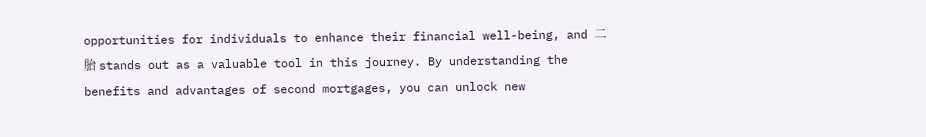opportunities for individuals to enhance their financial well-being, and 二胎 stands out as a valuable tool in this journey. By understanding the benefits and advantages of second mortgages, you can unlock new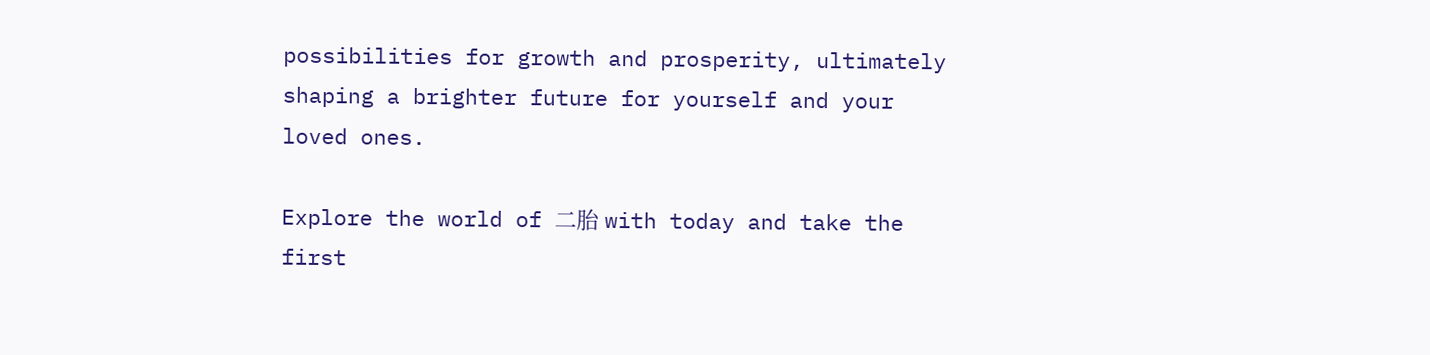possibilities for growth and prosperity, ultimately shaping a brighter future for yourself and your loved ones.

Explore the world of 二胎 with today and take the first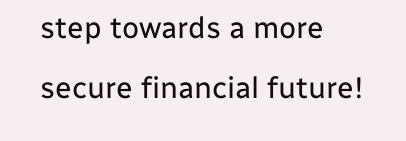step towards a more secure financial future!